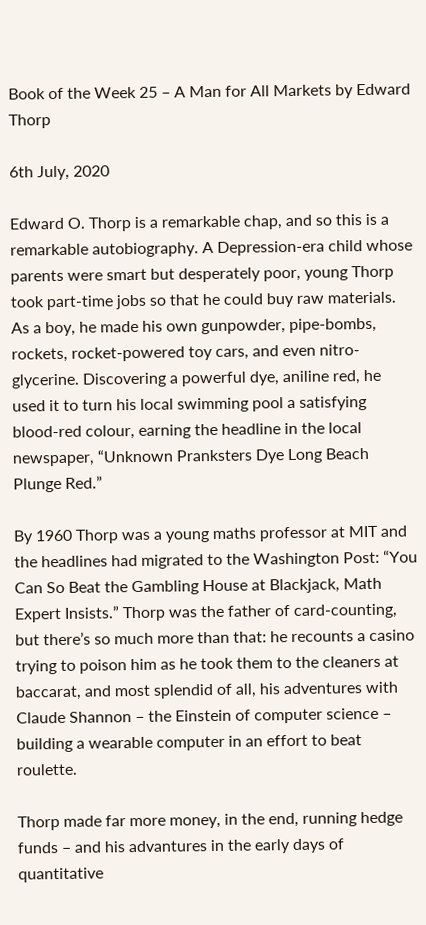Book of the Week 25 – A Man for All Markets by Edward Thorp

6th July, 2020

Edward O. Thorp is a remarkable chap, and so this is a remarkable autobiography. A Depression-era child whose parents were smart but desperately poor, young Thorp took part-time jobs so that he could buy raw materials. As a boy, he made his own gunpowder, pipe-bombs, rockets, rocket-powered toy cars, and even nitro-glycerine. Discovering a powerful dye, aniline red, he used it to turn his local swimming pool a satisfying blood-red colour, earning the headline in the local newspaper, “Unknown Pranksters Dye Long Beach Plunge Red.”

By 1960 Thorp was a young maths professor at MIT and the headlines had migrated to the Washington Post: “You Can So Beat the Gambling House at Blackjack, Math Expert Insists.” Thorp was the father of card-counting, but there’s so much more than that: he recounts a casino trying to poison him as he took them to the cleaners at baccarat, and most splendid of all, his adventures with Claude Shannon – the Einstein of computer science – building a wearable computer in an effort to beat roulette.

Thorp made far more money, in the end, running hedge funds – and his advantures in the early days of quantitative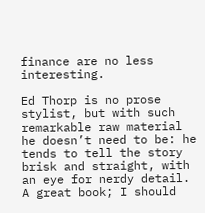finance are no less interesting.

Ed Thorp is no prose stylist, but with such remarkable raw material he doesn’t need to be: he tends to tell the story brisk and straight, with an eye for nerdy detail. A great book; I should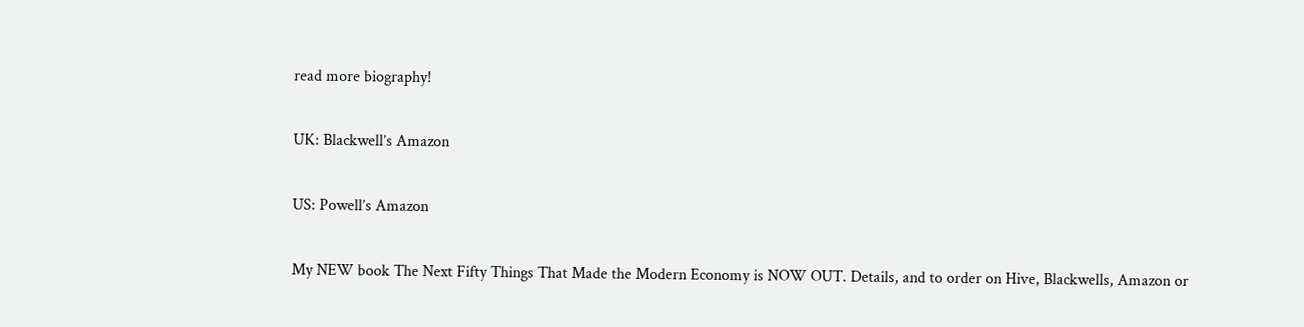read more biography!

UK: Blackwell’s Amazon

US: Powell’s Amazon

My NEW book The Next Fifty Things That Made the Modern Economy is NOW OUT. Details, and to order on Hive, Blackwells, Amazon or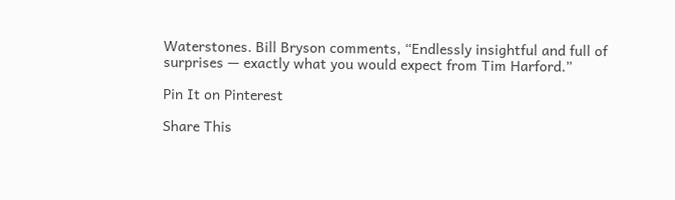Waterstones. Bill Bryson comments, “Endlessly insightful and full of surprises — exactly what you would expect from Tim Harford.”

Pin It on Pinterest

Share This